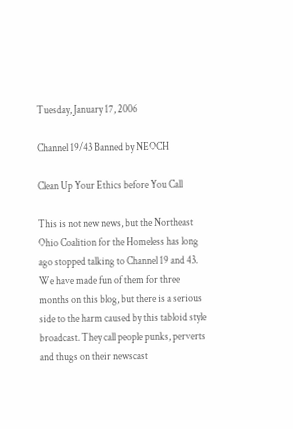Tuesday, January 17, 2006

Channel 19/43 Banned by NEOCH

Clean Up Your Ethics before You Call

This is not new news, but the Northeast Ohio Coalition for the Homeless has long ago stopped talking to Channel 19 and 43. We have made fun of them for three months on this blog, but there is a serious side to the harm caused by this tabloid style broadcast. They call people punks, perverts and thugs on their newscast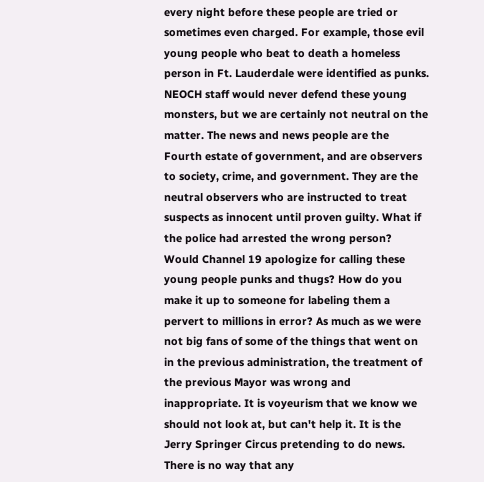every night before these people are tried or sometimes even charged. For example, those evil young people who beat to death a homeless person in Ft. Lauderdale were identified as punks. NEOCH staff would never defend these young monsters, but we are certainly not neutral on the matter. The news and news people are the Fourth estate of government, and are observers to society, crime, and government. They are the neutral observers who are instructed to treat suspects as innocent until proven guilty. What if the police had arrested the wrong person? Would Channel 19 apologize for calling these young people punks and thugs? How do you make it up to someone for labeling them a pervert to millions in error? As much as we were not big fans of some of the things that went on in the previous administration, the treatment of the previous Mayor was wrong and inappropriate. It is voyeurism that we know we should not look at, but can't help it. It is the Jerry Springer Circus pretending to do news. There is no way that any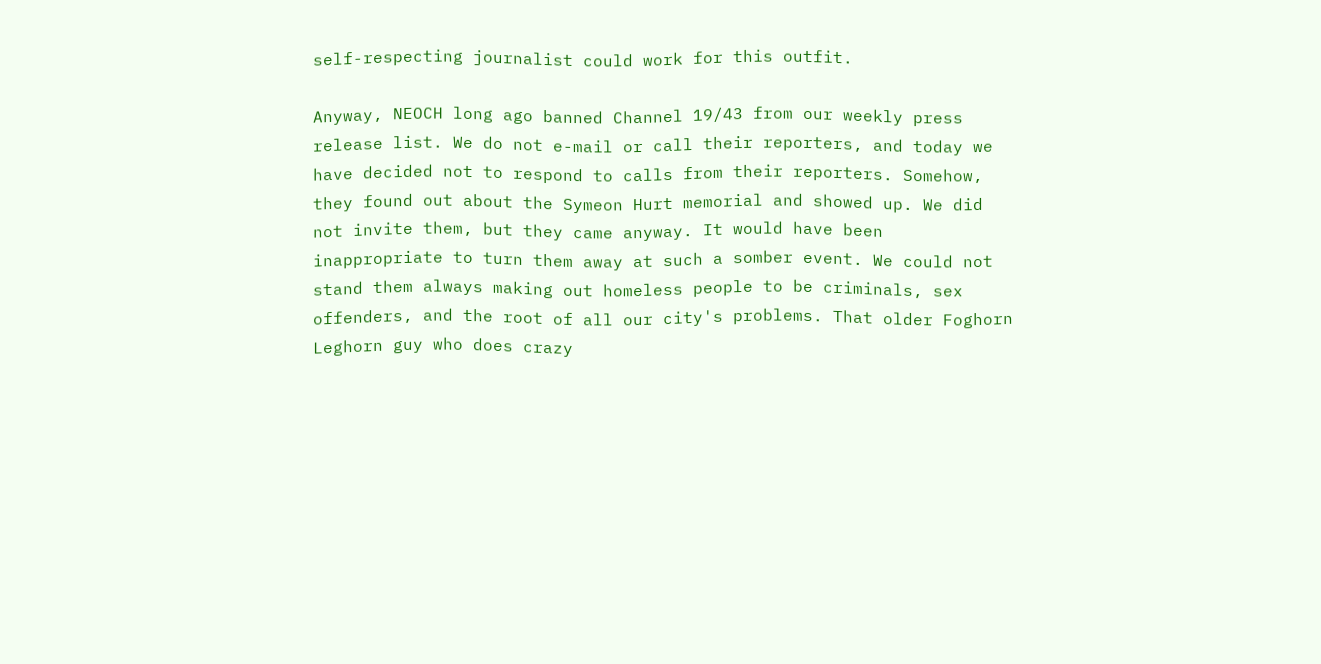self-respecting journalist could work for this outfit.

Anyway, NEOCH long ago banned Channel 19/43 from our weekly press release list. We do not e-mail or call their reporters, and today we have decided not to respond to calls from their reporters. Somehow, they found out about the Symeon Hurt memorial and showed up. We did not invite them, but they came anyway. It would have been inappropriate to turn them away at such a somber event. We could not stand them always making out homeless people to be criminals, sex offenders, and the root of all our city's problems. That older Foghorn Leghorn guy who does crazy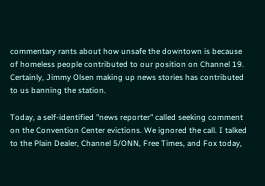commentary rants about how unsafe the downtown is because of homeless people contributed to our position on Channel 19. Certainly, Jimmy Olsen making up news stories has contributed to us banning the station.

Today, a self-identified "news reporter" called seeking comment on the Convention Center evictions. We ignored the call. I talked to the Plain Dealer, Channel 5/ONN, Free Times, and Fox today,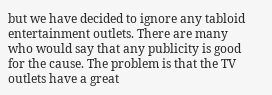but we have decided to ignore any tabloid entertainment outlets. There are many who would say that any publicity is good for the cause. The problem is that the TV outlets have a great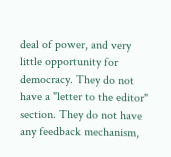deal of power, and very little opportunity for democracy. They do not have a "letter to the editor" section. They do not have any feedback mechanism,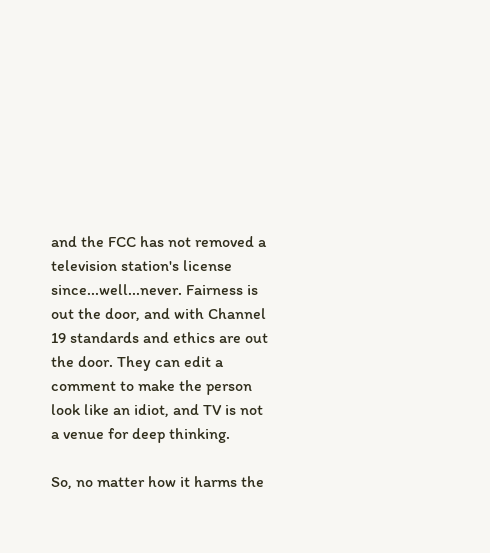and the FCC has not removed a television station's license since...well...never. Fairness is out the door, and with Channel 19 standards and ethics are out the door. They can edit a comment to make the person look like an idiot, and TV is not a venue for deep thinking.

So, no matter how it harms the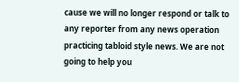cause we will no longer respond or talk to any reporter from any news operation practicing tabloid style news. We are not going to help you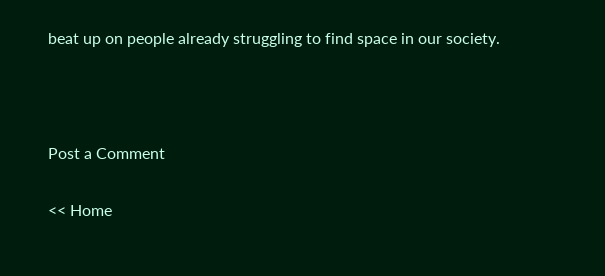beat up on people already struggling to find space in our society.



Post a Comment

<< Home